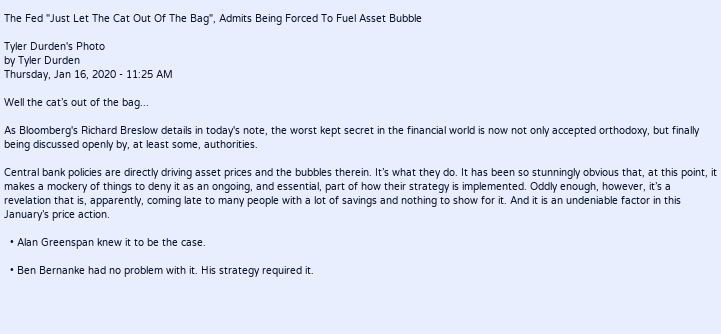The Fed "Just Let The Cat Out Of The Bag", Admits Being Forced To Fuel Asset Bubble

Tyler Durden's Photo
by Tyler Durden
Thursday, Jan 16, 2020 - 11:25 AM

Well the cat’s out of the bag...

As Bloomberg's Richard Breslow details in today's note, the worst kept secret in the financial world is now not only accepted orthodoxy, but finally being discussed openly by, at least some, authorities.

Central bank policies are directly driving asset prices and the bubbles therein. It’s what they do. It has been so stunningly obvious that, at this point, it makes a mockery of things to deny it as an ongoing, and essential, part of how their strategy is implemented. Oddly enough, however, it’s a revelation that is, apparently, coming late to many people with a lot of savings and nothing to show for it. And it is an undeniable factor in this January’s price action.

  • Alan Greenspan knew it to be the case.

  • Ben Bernanke had no problem with it. His strategy required it.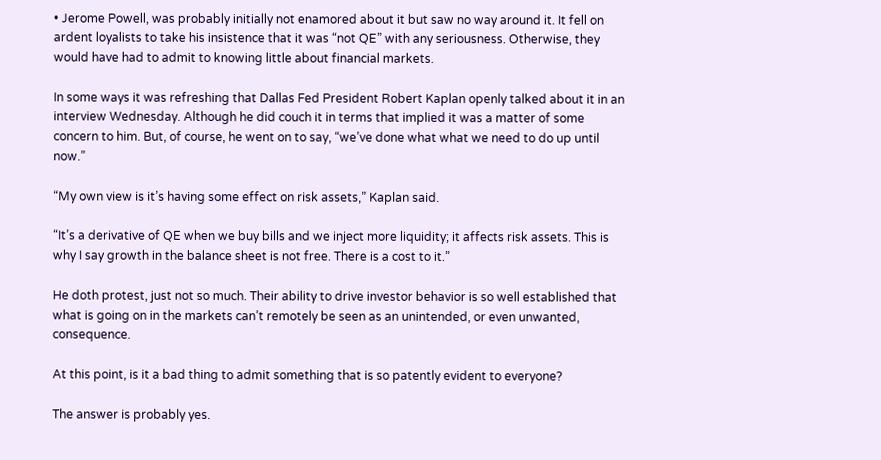• Jerome Powell, was probably initially not enamored about it but saw no way around it. It fell on ardent loyalists to take his insistence that it was “not QE” with any seriousness. Otherwise, they would have had to admit to knowing little about financial markets.

In some ways it was refreshing that Dallas Fed President Robert Kaplan openly talked about it in an interview Wednesday. Although he did couch it in terms that implied it was a matter of some concern to him. But, of course, he went on to say, “we’ve done what what we need to do up until now.”

“My own view is it’s having some effect on risk assets,” Kaplan said.

“It’s a derivative of QE when we buy bills and we inject more liquidity; it affects risk assets. This is why I say growth in the balance sheet is not free. There is a cost to it.”

He doth protest, just not so much. Their ability to drive investor behavior is so well established that what is going on in the markets can’t remotely be seen as an unintended, or even unwanted, consequence.

At this point, is it a bad thing to admit something that is so patently evident to everyone?

The answer is probably yes.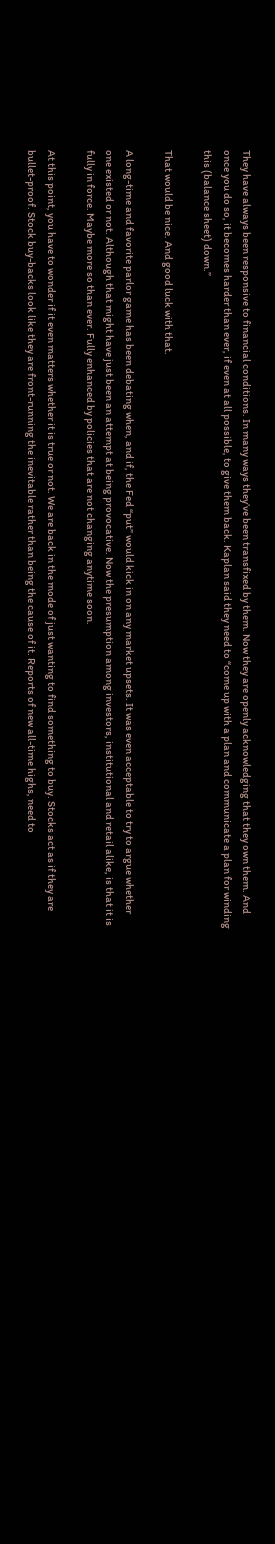They have always been responsive to financial conditions. In many ways they’ve been transfixed by them. Now they are openly acknowledging that they own them. And once you do so, it becomes harder than ever, if even at all possible, to give them back. Kaplan said they need to “come up with a plan and communicate a plan for winding this (balance sheet) down.”

That would be nice. And good luck with that.

A long-time and favorite parlor game has been debating when, and if, the Fed “put” would kick in on any market upsets. It was even acceptable to try to argue whether one existed or not. Although that might have just been an attempt at being provocative. Now the presumption among investors, institutional and retail alike, is that it is fully in force. Maybe more so than ever. Fully enhanced by policies that are not changing anytime soon.

At this point, you have to wonder if it even matters whether it is true or not. We are back in the mode of just wanting to find something to buy. Stocks act as if they are bullet-proof. Stock buy-backs look like they are front-running the inevitable rather than being the cause of it. Reports of new all-time highs, need to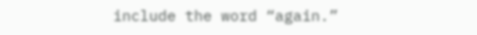include the word “again.”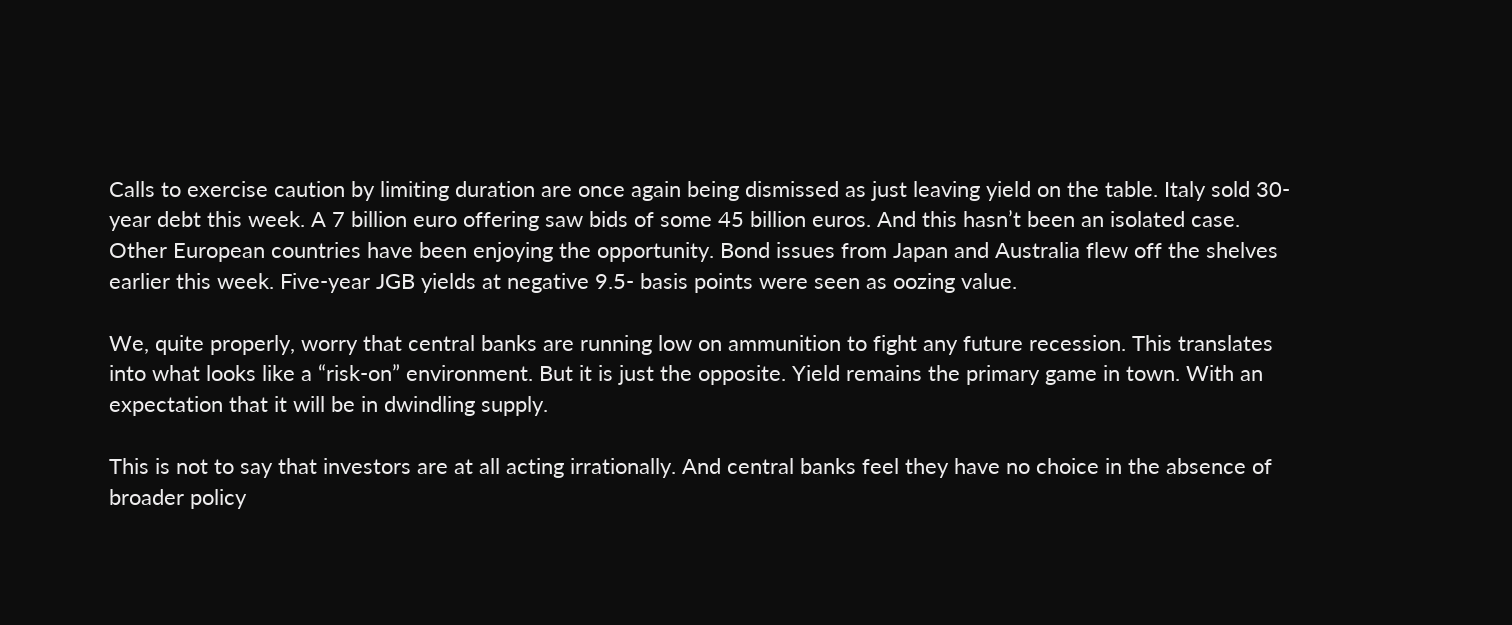Calls to exercise caution by limiting duration are once again being dismissed as just leaving yield on the table. Italy sold 30-year debt this week. A 7 billion euro offering saw bids of some 45 billion euros. And this hasn’t been an isolated case. Other European countries have been enjoying the opportunity. Bond issues from Japan and Australia flew off the shelves earlier this week. Five-year JGB yields at negative 9.5- basis points were seen as oozing value.

We, quite properly, worry that central banks are running low on ammunition to fight any future recession. This translates into what looks like a “risk-on” environment. But it is just the opposite. Yield remains the primary game in town. With an expectation that it will be in dwindling supply.

This is not to say that investors are at all acting irrationally. And central banks feel they have no choice in the absence of broader policy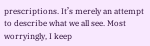prescriptions. It’s merely an attempt to describe what we all see. Most worryingly, I keep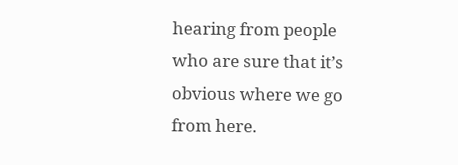hearing from people who are sure that it’s obvious where we go from here.